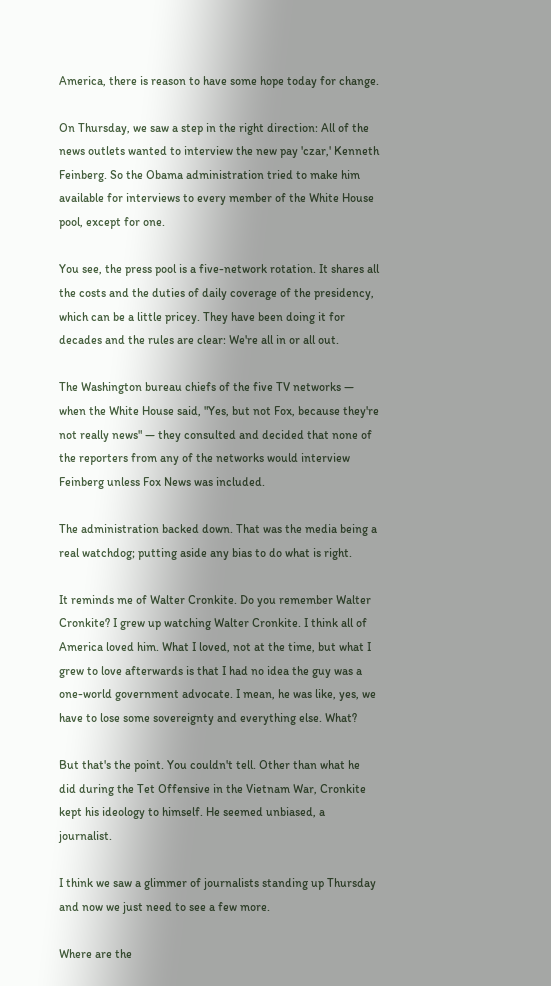America, there is reason to have some hope today for change.

On Thursday, we saw a step in the right direction: All of the news outlets wanted to interview the new pay 'czar,' Kenneth Feinberg. So the Obama administration tried to make him available for interviews to every member of the White House pool, except for one.

You see, the press pool is a five-network rotation. It shares all the costs and the duties of daily coverage of the presidency, which can be a little pricey. They have been doing it for decades and the rules are clear: We're all in or all out.

The Washington bureau chiefs of the five TV networks — when the White House said, "Yes, but not Fox, because they're not really news" — they consulted and decided that none of the reporters from any of the networks would interview Feinberg unless Fox News was included.

The administration backed down. That was the media being a real watchdog; putting aside any bias to do what is right.

It reminds me of Walter Cronkite. Do you remember Walter Cronkite? I grew up watching Walter Cronkite. I think all of America loved him. What I loved, not at the time, but what I grew to love afterwards is that I had no idea the guy was a one-world government advocate. I mean, he was like, yes, we have to lose some sovereignty and everything else. What?

But that's the point. You couldn't tell. Other than what he did during the Tet Offensive in the Vietnam War, Cronkite kept his ideology to himself. He seemed unbiased, a journalist.

I think we saw a glimmer of journalists standing up Thursday and now we just need to see a few more.

Where are the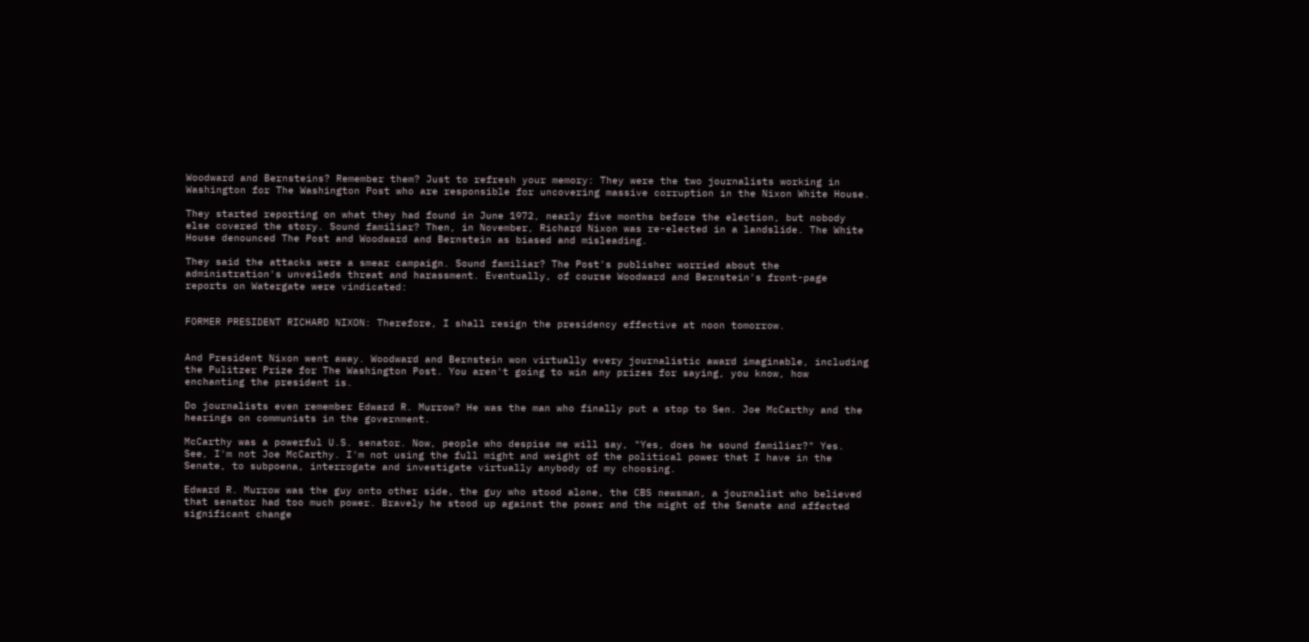Woodward and Bernsteins? Remember them? Just to refresh your memory: They were the two journalists working in Washington for The Washington Post who are responsible for uncovering massive corruption in the Nixon White House.

They started reporting on what they had found in June 1972, nearly five months before the election, but nobody else covered the story. Sound familiar? Then, in November, Richard Nixon was re-elected in a landslide. The White House denounced The Post and Woodward and Bernstein as biased and misleading.

They said the attacks were a smear campaign. Sound familiar? The Post's publisher worried about the administration's unveileds threat and harassment. Eventually, of course Woodward and Bernstein's front-page reports on Watergate were vindicated:


FORMER PRESIDENT RICHARD NIXON: Therefore, I shall resign the presidency effective at noon tomorrow.


And President Nixon went away. Woodward and Bernstein won virtually every journalistic award imaginable, including the Pulitzer Prize for The Washington Post. You aren't going to win any prizes for saying, you know, how enchanting the president is.

Do journalists even remember Edward R. Murrow? He was the man who finally put a stop to Sen. Joe McCarthy and the hearings on communists in the government.

McCarthy was a powerful U.S. senator. Now, people who despise me will say, "Yes, does he sound familiar?" Yes. See, I'm not Joe McCarthy. I'm not using the full might and weight of the political power that I have in the Senate, to subpoena, interrogate and investigate virtually anybody of my choosing.

Edward R. Murrow was the guy onto other side, the guy who stood alone, the CBS newsman, a journalist who believed that senator had too much power. Bravely he stood up against the power and the might of the Senate and affected significant change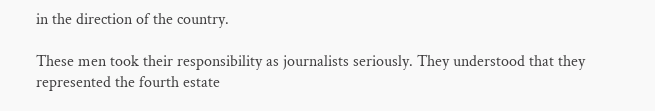in the direction of the country.

These men took their responsibility as journalists seriously. They understood that they represented the fourth estate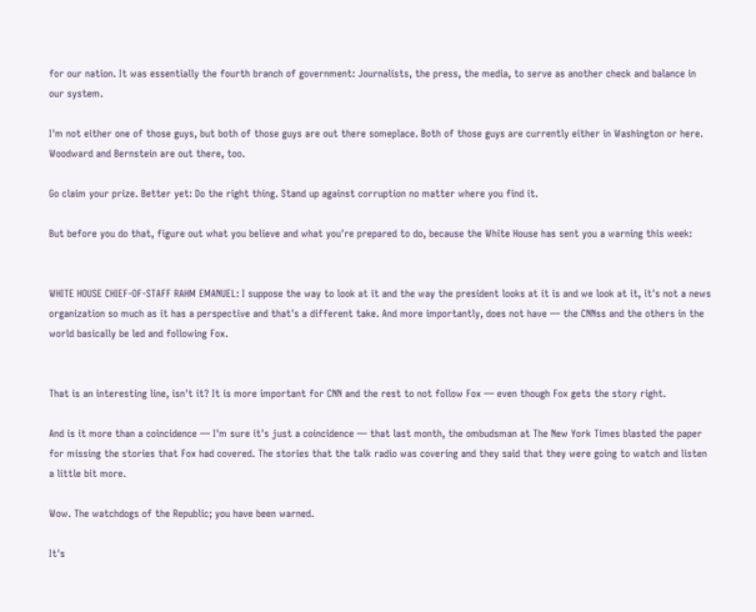for our nation. It was essentially the fourth branch of government: Journalists, the press, the media, to serve as another check and balance in our system.

I'm not either one of those guys, but both of those guys are out there someplace. Both of those guys are currently either in Washington or here. Woodward and Bernstein are out there, too.

Go claim your prize. Better yet: Do the right thing. Stand up against corruption no matter where you find it.

But before you do that, figure out what you believe and what you're prepared to do, because the White House has sent you a warning this week:


WHITE HOUSE CHIEF-OF-STAFF RAHM EMANUEL: I suppose the way to look at it and the way the president looks at it is and we look at it, it's not a news organization so much as it has a perspective and that's a different take. And more importantly, does not have — the CNNss and the others in the world basically be led and following Fox.


That is an interesting line, isn't it? It is more important for CNN and the rest to not follow Fox — even though Fox gets the story right.

And is it more than a coincidence — I'm sure it's just a coincidence — that last month, the ombudsman at The New York Times blasted the paper for missing the stories that Fox had covered. The stories that the talk radio was covering and they said that they were going to watch and listen a little bit more.

Wow. The watchdogs of the Republic; you have been warned.

It's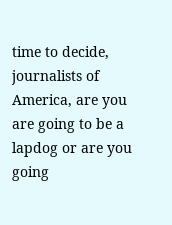time to decide, journalists of America, are you are going to be a lapdog or are you going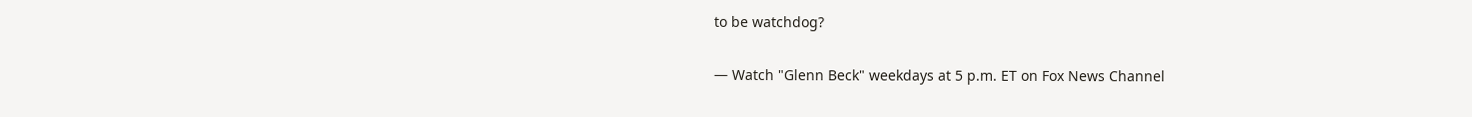to be watchdog?

— Watch "Glenn Beck" weekdays at 5 p.m. ET on Fox News Channel